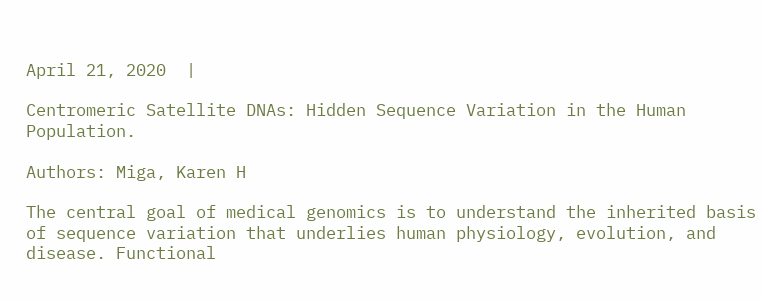April 21, 2020  |

Centromeric Satellite DNAs: Hidden Sequence Variation in the Human Population.

Authors: Miga, Karen H

The central goal of medical genomics is to understand the inherited basis of sequence variation that underlies human physiology, evolution, and disease. Functional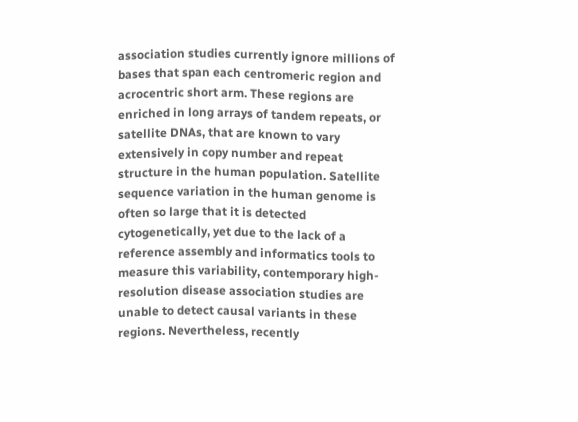association studies currently ignore millions of bases that span each centromeric region and acrocentric short arm. These regions are enriched in long arrays of tandem repeats, or satellite DNAs, that are known to vary extensively in copy number and repeat structure in the human population. Satellite sequence variation in the human genome is often so large that it is detected cytogenetically, yet due to the lack of a reference assembly and informatics tools to measure this variability, contemporary high-resolution disease association studies are unable to detect causal variants in these regions. Nevertheless, recently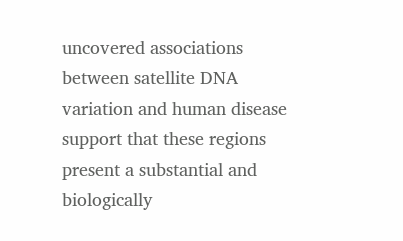uncovered associations between satellite DNA variation and human disease support that these regions present a substantial and biologically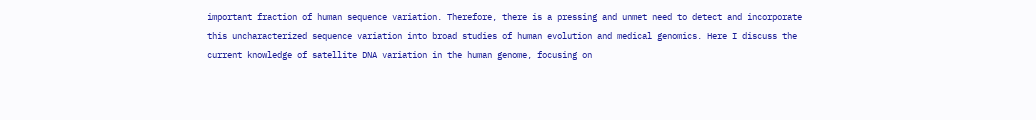important fraction of human sequence variation. Therefore, there is a pressing and unmet need to detect and incorporate this uncharacterized sequence variation into broad studies of human evolution and medical genomics. Here I discuss the current knowledge of satellite DNA variation in the human genome, focusing on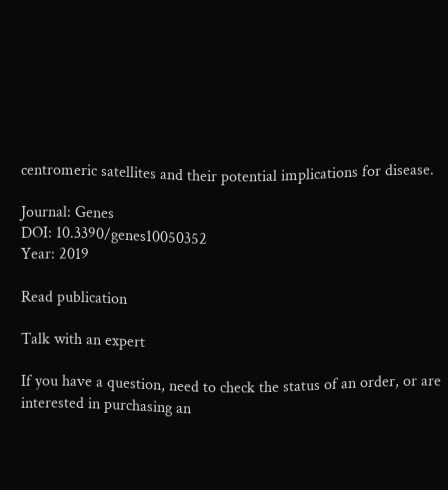centromeric satellites and their potential implications for disease.

Journal: Genes
DOI: 10.3390/genes10050352
Year: 2019

Read publication

Talk with an expert

If you have a question, need to check the status of an order, or are interested in purchasing an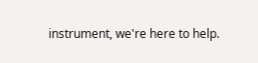instrument, we're here to help.